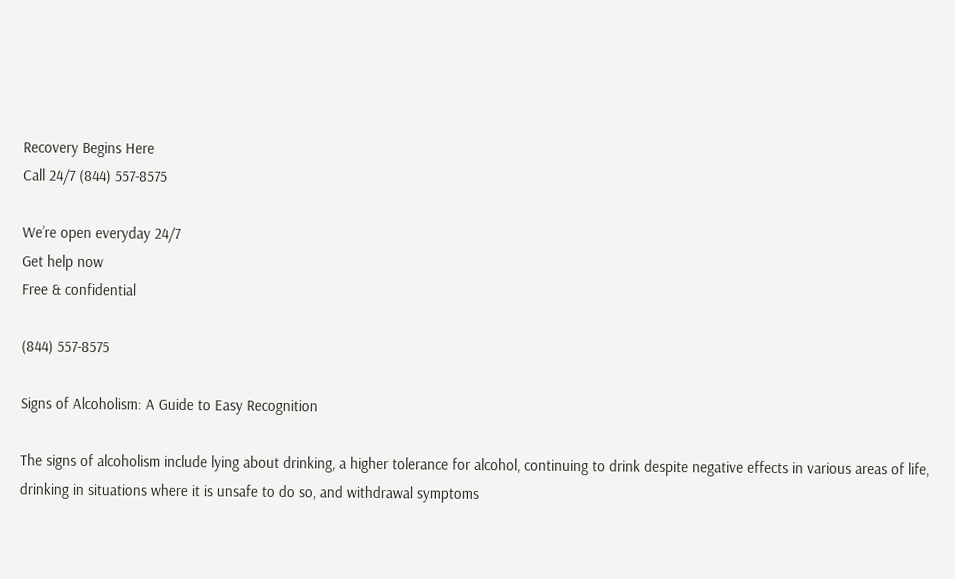Recovery Begins Here
Call 24/7 (844) 557-8575

We’re open everyday 24/7
Get help now
Free & confidential

(844) 557-8575

Signs of Alcoholism: A Guide to Easy Recognition

The signs of alcoholism include lying about drinking, a higher tolerance for alcohol, continuing to drink despite negative effects in various areas of life, drinking in situations where it is unsafe to do so, and withdrawal symptoms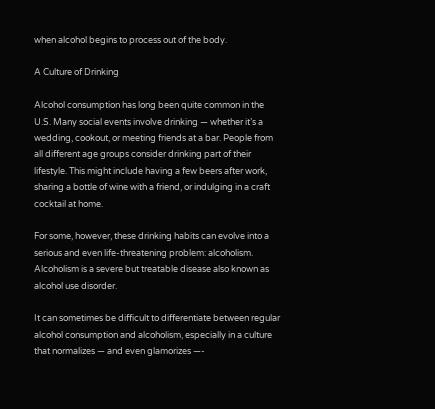when alcohol begins to process out of the body.

A Culture of Drinking

Alcohol consumption has long been quite common in the U.S. Many social events involve drinking — whether it’s a wedding, cookout, or meeting friends at a bar. People from all different age groups consider drinking part of their lifestyle. This might include having a few beers after work, sharing a bottle of wine with a friend, or indulging in a craft cocktail at home.

For some, however, these drinking habits can evolve into a serious and even life-threatening problem: alcoholism. Alcoholism is a severe but treatable disease also known as alcohol use disorder.

It can sometimes be difficult to differentiate between regular alcohol consumption and alcoholism, especially in a culture that normalizes — and even glamorizes —-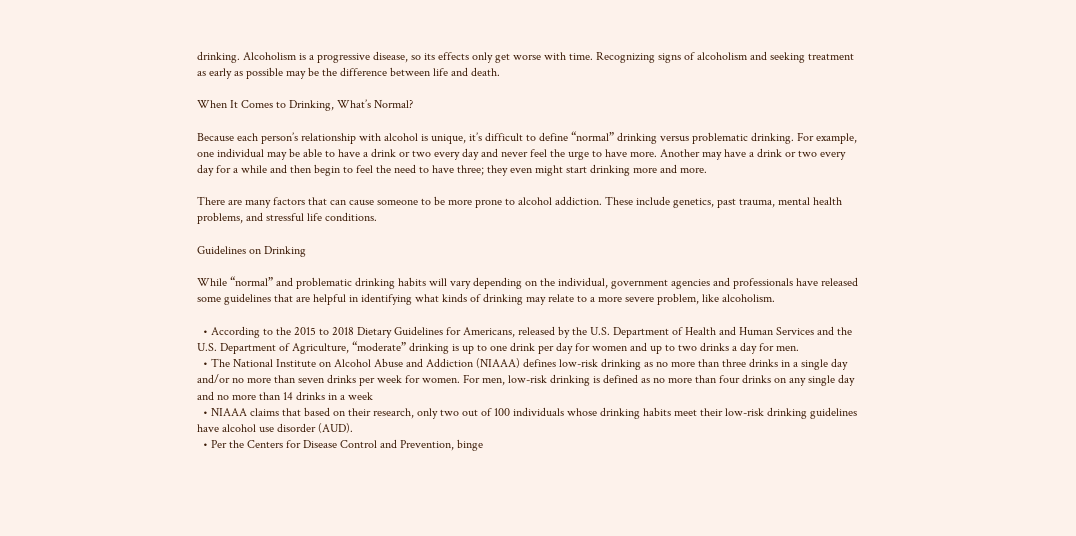drinking. Alcoholism is a progressive disease, so its effects only get worse with time. Recognizing signs of alcoholism and seeking treatment as early as possible may be the difference between life and death.

When It Comes to Drinking, What’s Normal?

Because each person’s relationship with alcohol is unique, it’s difficult to define “normal” drinking versus problematic drinking. For example, one individual may be able to have a drink or two every day and never feel the urge to have more. Another may have a drink or two every day for a while and then begin to feel the need to have three; they even might start drinking more and more.

There are many factors that can cause someone to be more prone to alcohol addiction. These include genetics, past trauma, mental health problems, and stressful life conditions.

Guidelines on Drinking

While “normal” and problematic drinking habits will vary depending on the individual, government agencies and professionals have released some guidelines that are helpful in identifying what kinds of drinking may relate to a more severe problem, like alcoholism.

  • According to the 2015 to 2018 Dietary Guidelines for Americans, released by the U.S. Department of Health and Human Services and the U.S. Department of Agriculture, “moderate” drinking is up to one drink per day for women and up to two drinks a day for men.
  • The National Institute on Alcohol Abuse and Addiction (NIAAA) defines low-risk drinking as no more than three drinks in a single day and/or no more than seven drinks per week for women. For men, low-risk drinking is defined as no more than four drinks on any single day and no more than 14 drinks in a week
  • NIAAA claims that based on their research, only two out of 100 individuals whose drinking habits meet their low-risk drinking guidelines have alcohol use disorder (AUD).
  • Per the Centers for Disease Control and Prevention, binge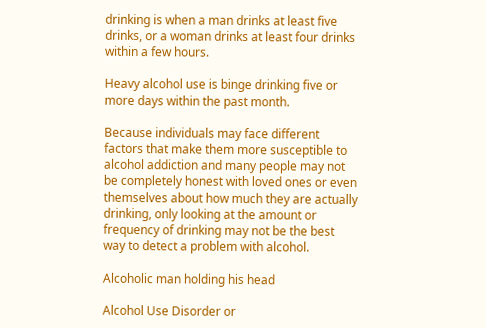drinking is when a man drinks at least five drinks, or a woman drinks at least four drinks within a few hours.

Heavy alcohol use is binge drinking five or more days within the past month.

Because individuals may face different factors that make them more susceptible to alcohol addiction and many people may not be completely honest with loved ones or even themselves about how much they are actually drinking, only looking at the amount or frequency of drinking may not be the best way to detect a problem with alcohol.

Alcoholic man holding his head

Alcohol Use Disorder or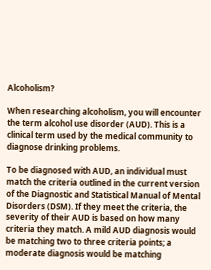Alcoholism?

When researching alcoholism, you will encounter the term alcohol use disorder (AUD). This is a clinical term used by the medical community to diagnose drinking problems.

To be diagnosed with AUD, an individual must match the criteria outlined in the current version of the Diagnostic and Statistical Manual of Mental Disorders (DSM). If they meet the criteria, the severity of their AUD is based on how many criteria they match. A mild AUD diagnosis would be matching two to three criteria points; a moderate diagnosis would be matching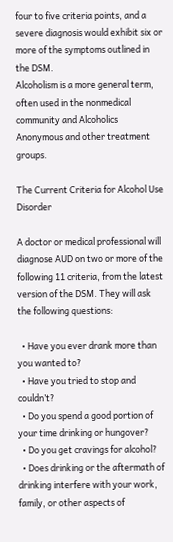four to five criteria points, and a severe diagnosis would exhibit six or more of the symptoms outlined in the DSM.
Alcoholism is a more general term, often used in the nonmedical community and Alcoholics Anonymous and other treatment groups.

The Current Criteria for Alcohol Use Disorder

A doctor or medical professional will diagnose AUD on two or more of the following 11 criteria, from the latest version of the DSM. They will ask the following questions:

  • Have you ever drank more than you wanted to?
  • Have you tried to stop and couldn’t?
  • Do you spend a good portion of your time drinking or hungover?
  • Do you get cravings for alcohol?
  • Does drinking or the aftermath of drinking interfere with your work, family, or other aspects of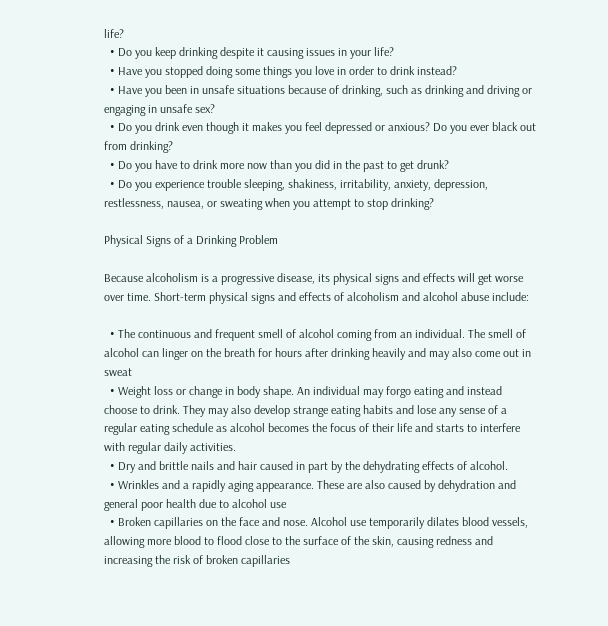life?
  • Do you keep drinking despite it causing issues in your life?
  • Have you stopped doing some things you love in order to drink instead?
  • Have you been in unsafe situations because of drinking, such as drinking and driving or engaging in unsafe sex?
  • Do you drink even though it makes you feel depressed or anxious? Do you ever black out from drinking?
  • Do you have to drink more now than you did in the past to get drunk?
  • Do you experience trouble sleeping, shakiness, irritability, anxiety, depression, restlessness, nausea, or sweating when you attempt to stop drinking?

Physical Signs of a Drinking Problem

Because alcoholism is a progressive disease, its physical signs and effects will get worse over time. Short-term physical signs and effects of alcoholism and alcohol abuse include:

  • The continuous and frequent smell of alcohol coming from an individual. The smell of alcohol can linger on the breath for hours after drinking heavily and may also come out in sweat
  • Weight loss or change in body shape. An individual may forgo eating and instead choose to drink. They may also develop strange eating habits and lose any sense of a regular eating schedule as alcohol becomes the focus of their life and starts to interfere with regular daily activities.
  • Dry and brittle nails and hair caused in part by the dehydrating effects of alcohol.
  • Wrinkles and a rapidly aging appearance. These are also caused by dehydration and general poor health due to alcohol use
  • Broken capillaries on the face and nose. Alcohol use temporarily dilates blood vessels, allowing more blood to flood close to the surface of the skin, causing redness and increasing the risk of broken capillaries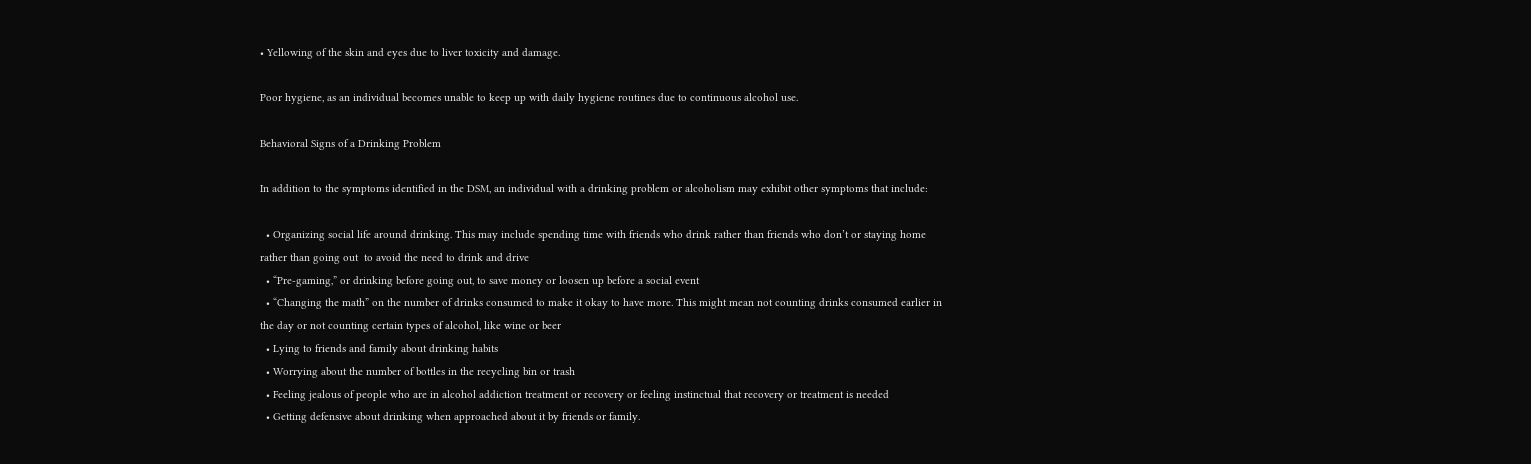• Yellowing of the skin and eyes due to liver toxicity and damage.

Poor hygiene, as an individual becomes unable to keep up with daily hygiene routines due to continuous alcohol use.

Behavioral Signs of a Drinking Problem

In addition to the symptoms identified in the DSM, an individual with a drinking problem or alcoholism may exhibit other symptoms that include:

  • Organizing social life around drinking. This may include spending time with friends who drink rather than friends who don’t or staying home rather than going out  to avoid the need to drink and drive
  • “Pre-gaming,” or drinking before going out, to save money or loosen up before a social event
  • “Changing the math” on the number of drinks consumed to make it okay to have more. This might mean not counting drinks consumed earlier in the day or not counting certain types of alcohol, like wine or beer
  • Lying to friends and family about drinking habits
  • Worrying about the number of bottles in the recycling bin or trash
  • Feeling jealous of people who are in alcohol addiction treatment or recovery or feeling instinctual that recovery or treatment is needed
  • Getting defensive about drinking when approached about it by friends or family.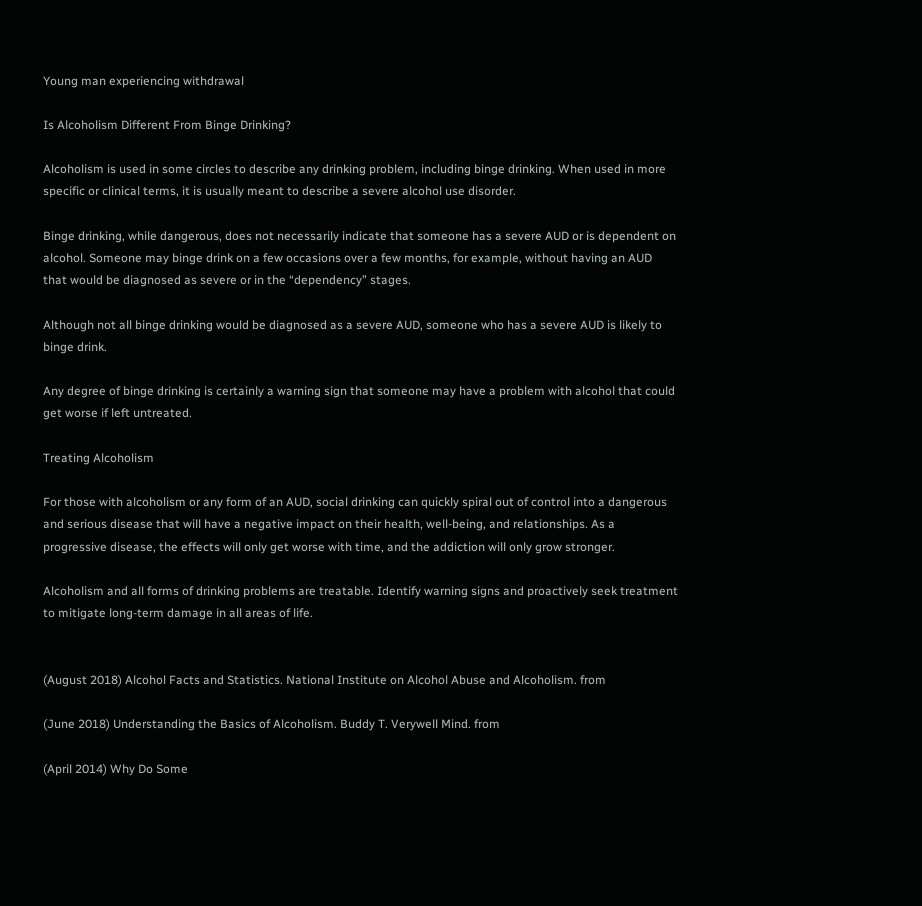Young man experiencing withdrawal

Is Alcoholism Different From Binge Drinking?

Alcoholism is used in some circles to describe any drinking problem, including binge drinking. When used in more specific or clinical terms, it is usually meant to describe a severe alcohol use disorder.

Binge drinking, while dangerous, does not necessarily indicate that someone has a severe AUD or is dependent on alcohol. Someone may binge drink on a few occasions over a few months, for example, without having an AUD that would be diagnosed as severe or in the “dependency” stages.

Although not all binge drinking would be diagnosed as a severe AUD, someone who has a severe AUD is likely to binge drink.

Any degree of binge drinking is certainly a warning sign that someone may have a problem with alcohol that could get worse if left untreated.

Treating Alcoholism

For those with alcoholism or any form of an AUD, social drinking can quickly spiral out of control into a dangerous and serious disease that will have a negative impact on their health, well-being, and relationships. As a progressive disease, the effects will only get worse with time, and the addiction will only grow stronger.

Alcoholism and all forms of drinking problems are treatable. Identify warning signs and proactively seek treatment to mitigate long-term damage in all areas of life.


(August 2018) Alcohol Facts and Statistics. National Institute on Alcohol Abuse and Alcoholism. from

(June 2018) Understanding the Basics of Alcoholism. Buddy T. Verywell Mind. from

(April 2014) Why Do Some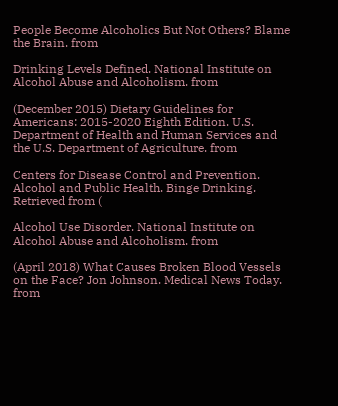People Become Alcoholics But Not Others? Blame the Brain. from

Drinking Levels Defined. National Institute on Alcohol Abuse and Alcoholism. from

(December 2015) Dietary Guidelines for Americans: 2015-2020 Eighth Edition. U.S. Department of Health and Human Services and the U.S. Department of Agriculture. from

Centers for Disease Control and Prevention. Alcohol and Public Health. Binge Drinking. Retrieved from (

Alcohol Use Disorder. National Institute on Alcohol Abuse and Alcoholism. from

(April 2018) What Causes Broken Blood Vessels on the Face? Jon Johnson. Medical News Today. from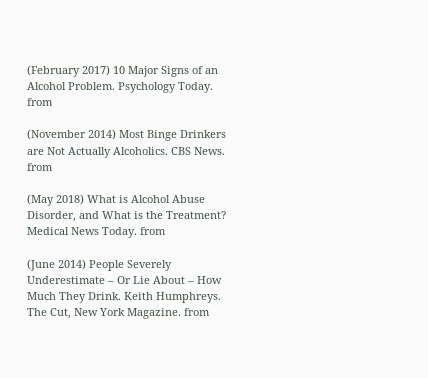(February 2017) 10 Major Signs of an Alcohol Problem. Psychology Today. from

(November 2014) Most Binge Drinkers are Not Actually Alcoholics. CBS News. from

(May 2018) What is Alcohol Abuse Disorder, and What is the Treatment? Medical News Today. from

(June 2014) People Severely Underestimate – Or Lie About – How Much They Drink. Keith Humphreys. The Cut, New York Magazine. from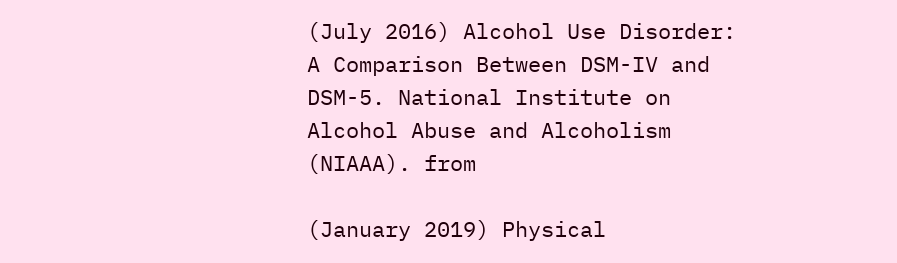(July 2016) Alcohol Use Disorder: A Comparison Between DSM-IV and DSM-5. National Institute on Alcohol Abuse and Alcoholism (NIAAA). from

(January 2019) Physical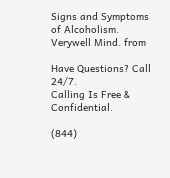Signs and Symptoms of Alcoholism. Verywell Mind. from

Have Questions? Call 24/7.
Calling Is Free & Confidential.

(844)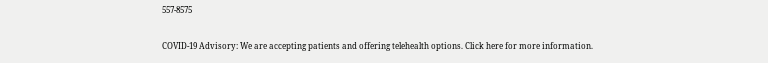557-8575

COVID-19 Advisory: We are accepting patients and offering telehealth options. Click here for more information.